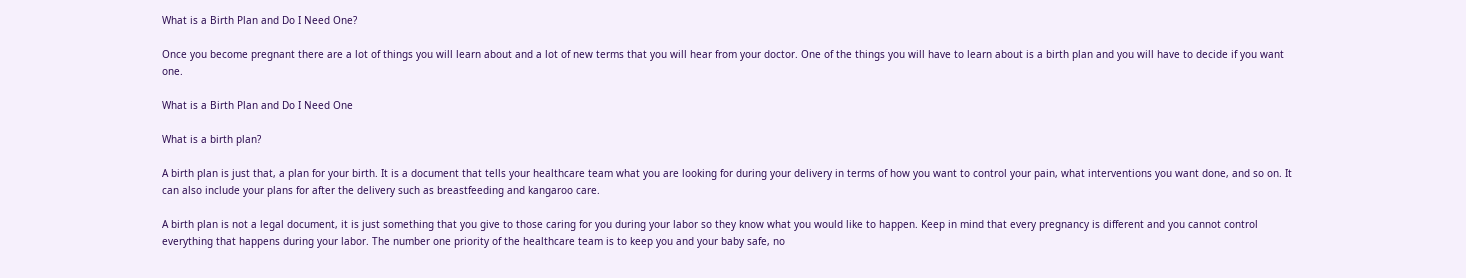What is a Birth Plan and Do I Need One?

Once you become pregnant there are a lot of things you will learn about and a lot of new terms that you will hear from your doctor. One of the things you will have to learn about is a birth plan and you will have to decide if you want one.

What is a Birth Plan and Do I Need One

What is a birth plan?

A birth plan is just that, a plan for your birth. It is a document that tells your healthcare team what you are looking for during your delivery in terms of how you want to control your pain, what interventions you want done, and so on. It can also include your plans for after the delivery such as breastfeeding and kangaroo care.

A birth plan is not a legal document, it is just something that you give to those caring for you during your labor so they know what you would like to happen. Keep in mind that every pregnancy is different and you cannot control everything that happens during your labor. The number one priority of the healthcare team is to keep you and your baby safe, no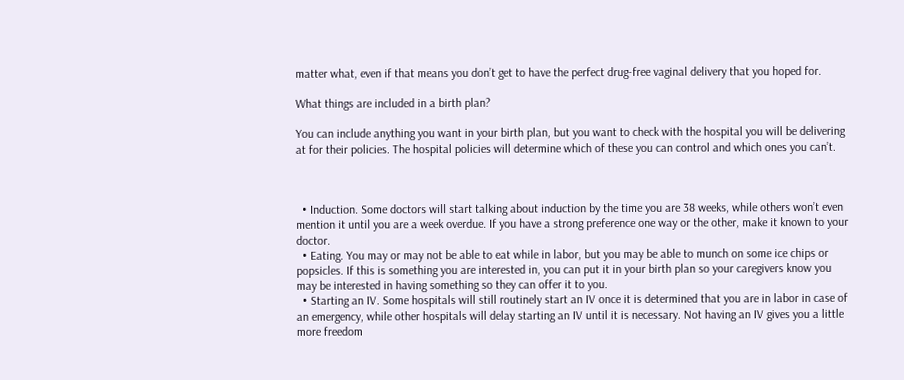matter what, even if that means you don’t get to have the perfect drug-free vaginal delivery that you hoped for.

What things are included in a birth plan?

You can include anything you want in your birth plan, but you want to check with the hospital you will be delivering at for their policies. The hospital policies will determine which of these you can control and which ones you can’t.



  • Induction. Some doctors will start talking about induction by the time you are 38 weeks, while others won’t even mention it until you are a week overdue. If you have a strong preference one way or the other, make it known to your doctor.
  • Eating. You may or may not be able to eat while in labor, but you may be able to munch on some ice chips or popsicles. If this is something you are interested in, you can put it in your birth plan so your caregivers know you may be interested in having something so they can offer it to you.
  • Starting an IV. Some hospitals will still routinely start an IV once it is determined that you are in labor in case of an emergency, while other hospitals will delay starting an IV until it is necessary. Not having an IV gives you a little more freedom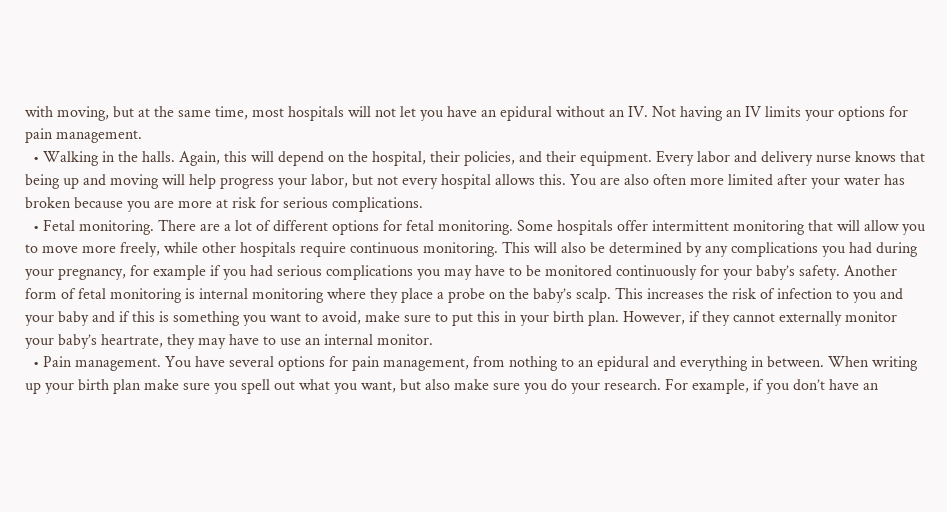with moving, but at the same time, most hospitals will not let you have an epidural without an IV. Not having an IV limits your options for pain management.
  • Walking in the halls. Again, this will depend on the hospital, their policies, and their equipment. Every labor and delivery nurse knows that being up and moving will help progress your labor, but not every hospital allows this. You are also often more limited after your water has broken because you are more at risk for serious complications.
  • Fetal monitoring. There are a lot of different options for fetal monitoring. Some hospitals offer intermittent monitoring that will allow you to move more freely, while other hospitals require continuous monitoring. This will also be determined by any complications you had during your pregnancy, for example if you had serious complications you may have to be monitored continuously for your baby’s safety. Another form of fetal monitoring is internal monitoring where they place a probe on the baby’s scalp. This increases the risk of infection to you and your baby and if this is something you want to avoid, make sure to put this in your birth plan. However, if they cannot externally monitor your baby’s heartrate, they may have to use an internal monitor.
  • Pain management. You have several options for pain management, from nothing to an epidural and everything in between. When writing up your birth plan make sure you spell out what you want, but also make sure you do your research. For example, if you don’t have an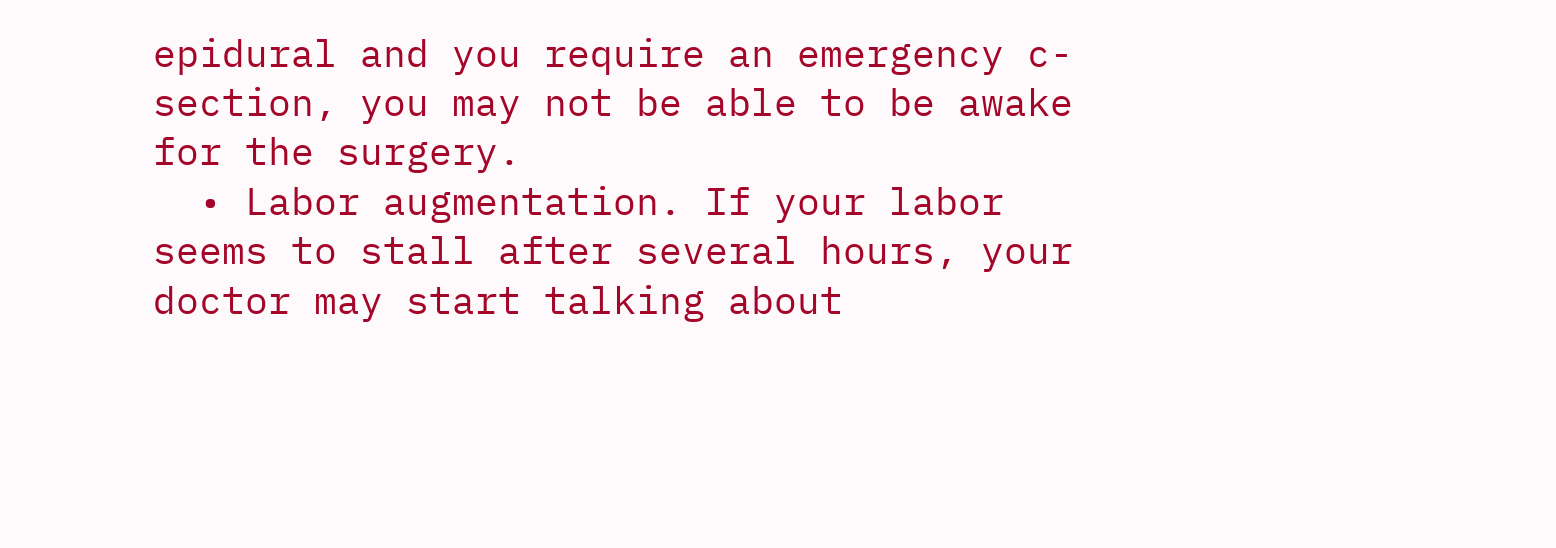epidural and you require an emergency c-section, you may not be able to be awake for the surgery.
  • Labor augmentation. If your labor seems to stall after several hours, your doctor may start talking about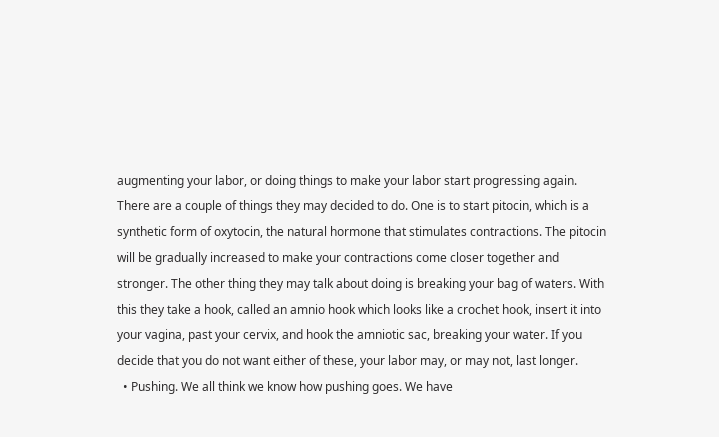augmenting your labor, or doing things to make your labor start progressing again. There are a couple of things they may decided to do. One is to start pitocin, which is a synthetic form of oxytocin, the natural hormone that stimulates contractions. The pitocin will be gradually increased to make your contractions come closer together and stronger. The other thing they may talk about doing is breaking your bag of waters. With this they take a hook, called an amnio hook which looks like a crochet hook, insert it into your vagina, past your cervix, and hook the amniotic sac, breaking your water. If you decide that you do not want either of these, your labor may, or may not, last longer.
  • Pushing. We all think we know how pushing goes. We have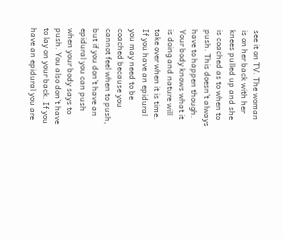see it on TV. The woman is on her back with her knees pulled up and she is coached as to when to push. This doesn’t always have to happen though. Your body knows what it is doing and nature will take over when it is time. If you have an epidural you may need to be coached because you cannot feel when to push, but if you don’t have an epidural you can push when your body says to push. You also don’t have to lay on your back. If you have an epidural you are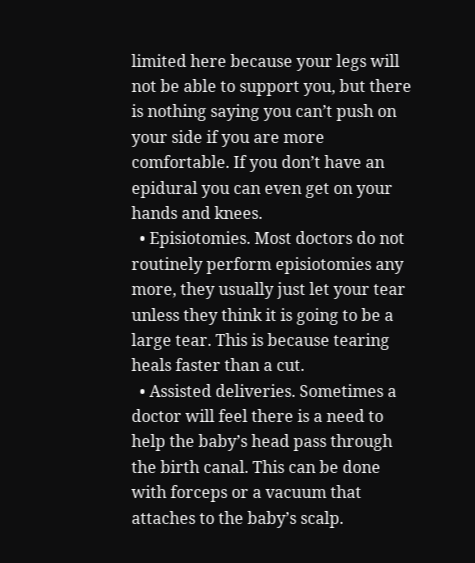limited here because your legs will not be able to support you, but there is nothing saying you can’t push on your side if you are more comfortable. If you don’t have an epidural you can even get on your hands and knees.
  • Episiotomies. Most doctors do not routinely perform episiotomies any more, they usually just let your tear unless they think it is going to be a large tear. This is because tearing heals faster than a cut.
  • Assisted deliveries. Sometimes a doctor will feel there is a need to help the baby’s head pass through the birth canal. This can be done with forceps or a vacuum that attaches to the baby’s scalp.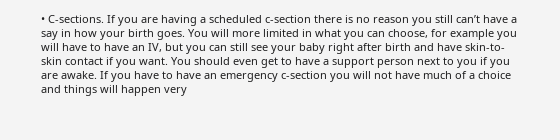• C-sections. If you are having a scheduled c-section there is no reason you still can’t have a say in how your birth goes. You will more limited in what you can choose, for example you will have to have an IV, but you can still see your baby right after birth and have skin-to-skin contact if you want. You should even get to have a support person next to you if you are awake. If you have to have an emergency c-section you will not have much of a choice and things will happen very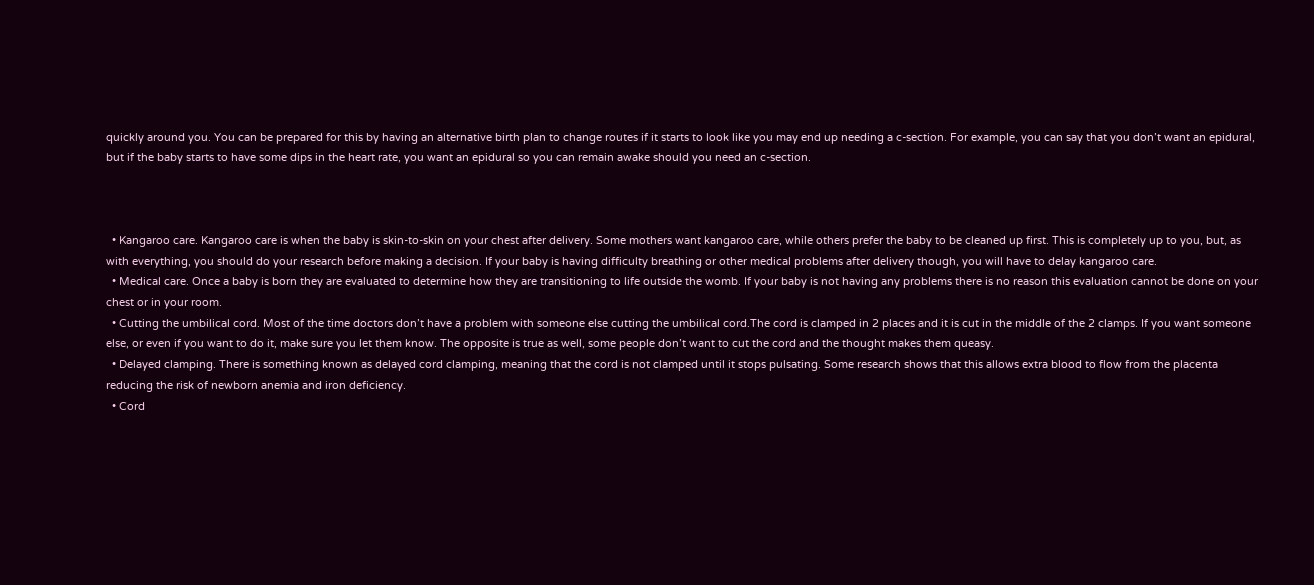quickly around you. You can be prepared for this by having an alternative birth plan to change routes if it starts to look like you may end up needing a c-section. For example, you can say that you don’t want an epidural, but if the baby starts to have some dips in the heart rate, you want an epidural so you can remain awake should you need an c-section.



  • Kangaroo care. Kangaroo care is when the baby is skin-to-skin on your chest after delivery. Some mothers want kangaroo care, while others prefer the baby to be cleaned up first. This is completely up to you, but, as with everything, you should do your research before making a decision. If your baby is having difficulty breathing or other medical problems after delivery though, you will have to delay kangaroo care.
  • Medical care. Once a baby is born they are evaluated to determine how they are transitioning to life outside the womb. If your baby is not having any problems there is no reason this evaluation cannot be done on your chest or in your room.
  • Cutting the umbilical cord. Most of the time doctors don’t have a problem with someone else cutting the umbilical cord.The cord is clamped in 2 places and it is cut in the middle of the 2 clamps. If you want someone else, or even if you want to do it, make sure you let them know. The opposite is true as well, some people don’t want to cut the cord and the thought makes them queasy.
  • Delayed clamping. There is something known as delayed cord clamping, meaning that the cord is not clamped until it stops pulsating. Some research shows that this allows extra blood to flow from the placenta reducing the risk of newborn anemia and iron deficiency.
  • Cord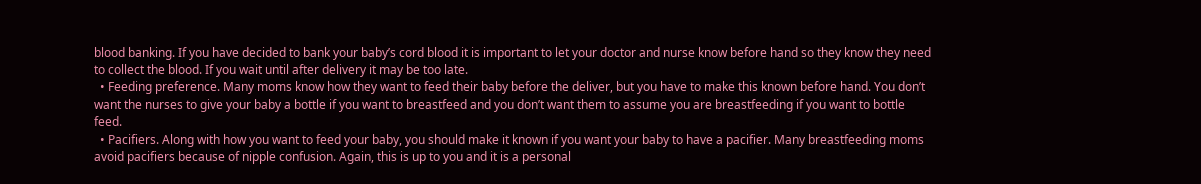blood banking. If you have decided to bank your baby’s cord blood it is important to let your doctor and nurse know before hand so they know they need to collect the blood. If you wait until after delivery it may be too late.
  • Feeding preference. Many moms know how they want to feed their baby before the deliver, but you have to make this known before hand. You don’t want the nurses to give your baby a bottle if you want to breastfeed and you don’t want them to assume you are breastfeeding if you want to bottle feed.
  • Pacifiers. Along with how you want to feed your baby, you should make it known if you want your baby to have a pacifier. Many breastfeeding moms avoid pacifiers because of nipple confusion. Again, this is up to you and it is a personal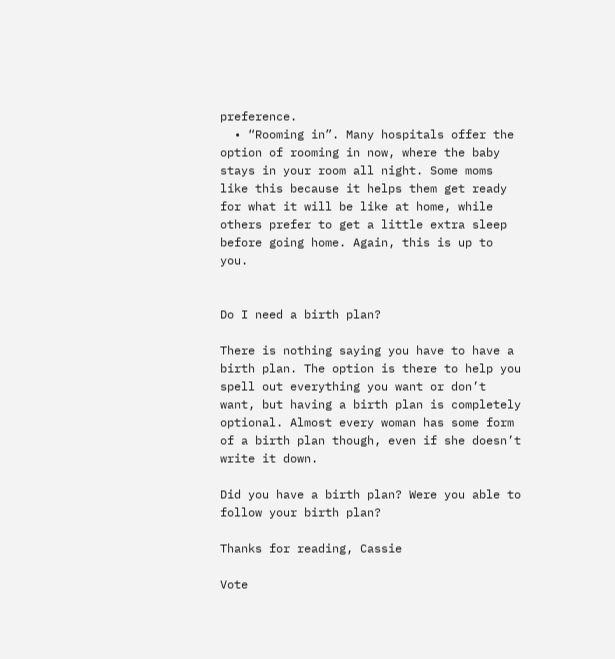preference.
  • “Rooming in”. Many hospitals offer the option of rooming in now, where the baby stays in your room all night. Some moms like this because it helps them get ready for what it will be like at home, while others prefer to get a little extra sleep before going home. Again, this is up to you.


Do I need a birth plan?

There is nothing saying you have to have a birth plan. The option is there to help you spell out everything you want or don’t want, but having a birth plan is completely optional. Almost every woman has some form of a birth plan though, even if she doesn’t write it down.

Did you have a birth plan? Were you able to follow your birth plan?

Thanks for reading, Cassie

Vote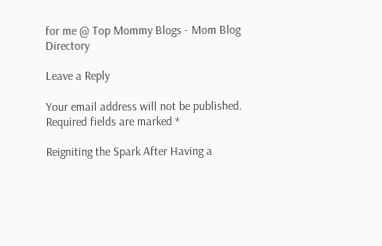for me @ Top Mommy Blogs - Mom Blog Directory

Leave a Reply

Your email address will not be published. Required fields are marked *

Reigniting the Spark After Having a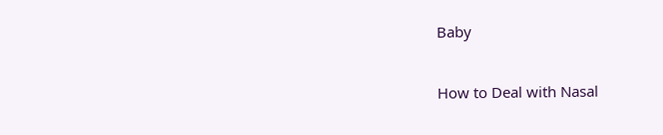Baby

How to Deal with Nasal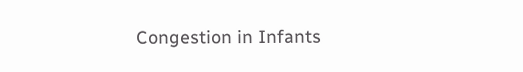Congestion in Infants